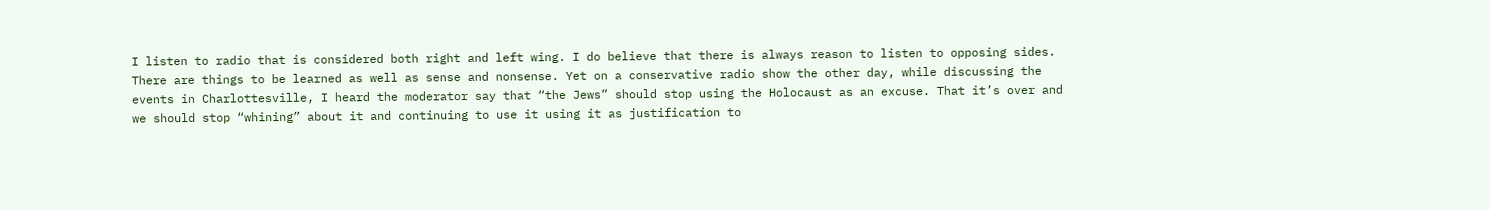I listen to radio that is considered both right and left wing. I do believe that there is always reason to listen to opposing sides. There are things to be learned as well as sense and nonsense. Yet on a conservative radio show the other day, while discussing the events in Charlottesville, I heard the moderator say that “the Jews” should stop using the Holocaust as an excuse. That it’s over and we should stop “whining” about it and continuing to use it using it as justification to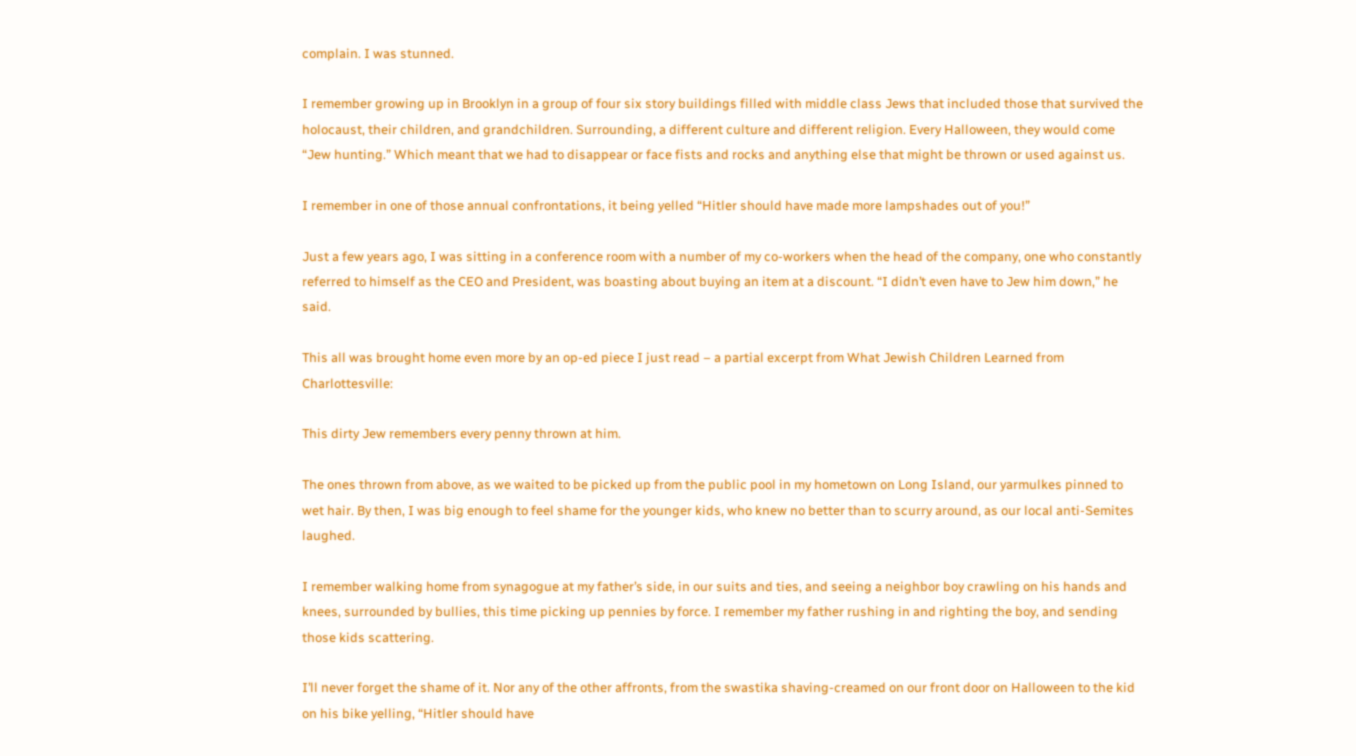complain. I was stunned.

I remember growing up in Brooklyn in a group of four six story buildings filled with middle class Jews that included those that survived the holocaust, their children, and grandchildren. Surrounding, a different culture and different religion. Every Halloween, they would come “Jew hunting.” Which meant that we had to disappear or face fists and rocks and anything else that might be thrown or used against us.

I remember in one of those annual confrontations, it being yelled “Hitler should have made more lampshades out of you!”

Just a few years ago, I was sitting in a conference room with a number of my co-workers when the head of the company, one who constantly referred to himself as the CEO and President, was boasting about buying an item at a discount. “I didn’t even have to Jew him down,” he said.

This all was brought home even more by an op-ed piece I just read – a partial excerpt from What Jewish Children Learned from Charlottesville:

This dirty Jew remembers every penny thrown at him.

The ones thrown from above, as we waited to be picked up from the public pool in my hometown on Long Island, our yarmulkes pinned to wet hair. By then, I was big enough to feel shame for the younger kids, who knew no better than to scurry around, as our local anti-Semites laughed.

I remember walking home from synagogue at my father’s side, in our suits and ties, and seeing a neighbor boy crawling on his hands and knees, surrounded by bullies, this time picking up pennies by force. I remember my father rushing in and righting the boy, and sending those kids scattering.

I’ll never forget the shame of it. Nor any of the other affronts, from the swastika shaving-creamed on our front door on Halloween to the kid on his bike yelling, “Hitler should have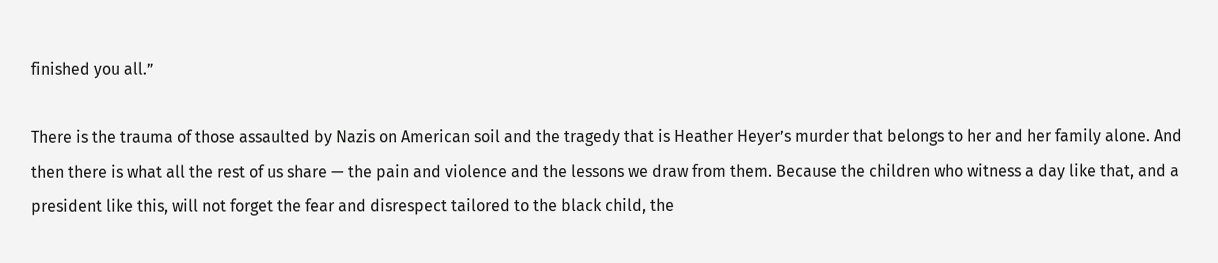finished you all.”

There is the trauma of those assaulted by Nazis on American soil and the tragedy that is Heather Heyer’s murder that belongs to her and her family alone. And then there is what all the rest of us share — the pain and violence and the lessons we draw from them. Because the children who witness a day like that, and a president like this, will not forget the fear and disrespect tailored to the black child, the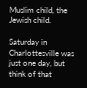Muslim child, the Jewish child.

Saturday in Charlottesville was just one day, but think of that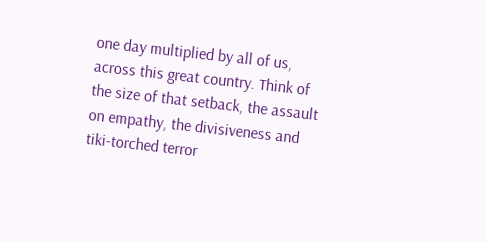one day multiplied by all of us, across this great country. Think of the size of that setback, the assault on empathy, the divisiveness and tiki-torched terror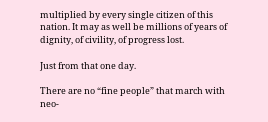multiplied by every single citizen of this nation. It may as well be millions of years of dignity, of civility, of progress lost.

Just from that one day.

There are no “fine people” that march with neo-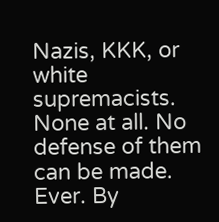Nazis, KKK, or white supremacists. None at all. No defense of them can be made. Ever. By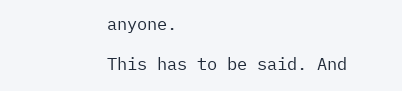anyone.

This has to be said. And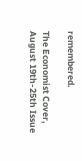remembered.

The Economist Cover, August 19th-25th Issue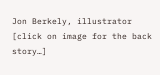Jon Berkely, illustrator
[click on image for the back story…]